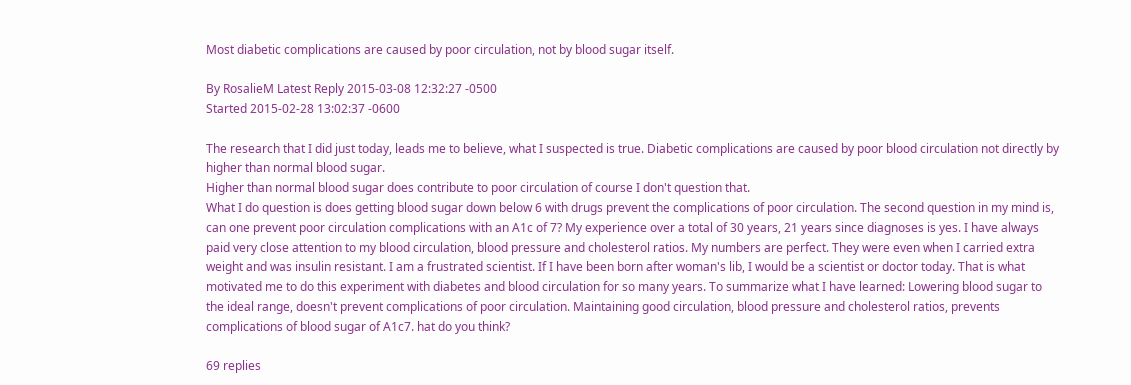Most diabetic complications are caused by poor circulation, not by blood sugar itself.

By RosalieM Latest Reply 2015-03-08 12:32:27 -0500
Started 2015-02-28 13:02:37 -0600

The research that I did just today, leads me to believe, what I suspected is true. Diabetic complications are caused by poor blood circulation not directly by higher than normal blood sugar.
Higher than normal blood sugar does contribute to poor circulation of course I don't question that.
What I do question is does getting blood sugar down below 6 with drugs prevent the complications of poor circulation. The second question in my mind is, can one prevent poor circulation complications with an A1c of 7? My experience over a total of 30 years, 21 years since diagnoses is yes. I have always paid very close attention to my blood circulation, blood pressure and cholesterol ratios. My numbers are perfect. They were even when I carried extra weight and was insulin resistant. I am a frustrated scientist. If I have been born after woman's lib, I would be a scientist or doctor today. That is what motivated me to do this experiment with diabetes and blood circulation for so many years. To summarize what I have learned: Lowering blood sugar to the ideal range, doesn't prevent complications of poor circulation. Maintaining good circulation, blood pressure and cholesterol ratios, prevents complications of blood sugar of A1c7. hat do you think?

69 replies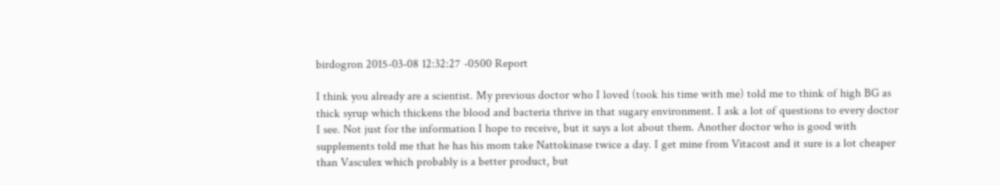birdogron 2015-03-08 12:32:27 -0500 Report

I think you already are a scientist. My previous doctor who I loved (took his time with me) told me to think of high BG as thick syrup which thickens the blood and bacteria thrive in that sugary environment. I ask a lot of questions to every doctor I see. Not just for the information I hope to receive, but it says a lot about them. Another doctor who is good with supplements told me that he has his mom take Nattokinase twice a day. I get mine from Vitacost and it sure is a lot cheaper than Vasculex which probably is a better product, but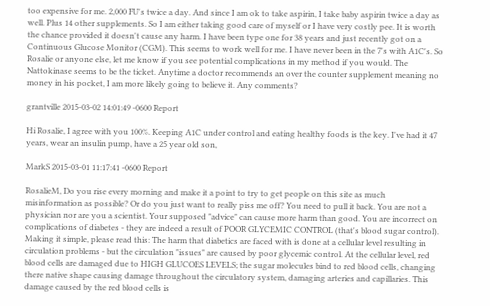too expensive for me. 2,000 FU's twice a day. And since I am ok to take aspirin, I take baby aspirin twice a day as well. Plus 14 other supplements. So I am either taking good care of myself or I have very costly pee. It is worth the chance provided it doesn't cause any harm. I have been type one for 38 years and just recently got on a Continuous Glucose Monitor (CGM). This seems to work well for me. I have never been in the 7's with A1C's. So Rosalie or anyone else, let me know if you see potential complications in my method if you would. The Nattokinase seems to be the ticket. Anytime a doctor recommends an over the counter supplement meaning no money in his pocket, I am more likely going to believe it. Any comments?

grantville 2015-03-02 14:01:49 -0600 Report

Hi Rosalie, I agree with you 100%. Keeping A1C under control and eating healthy foods is the key. I've had it 47 years, wear an insulin pump, have a 25 year old son,

MarkS 2015-03-01 11:17:41 -0600 Report

RosalieM, Do you rise every morning and make it a point to try to get people on this site as much misinformation as possible? Or do you just want to really piss me off? You need to pull it back. You are not a physician nor are you a scientist. Your supposed "advice" can cause more harm than good. You are incorrect on complications of diabetes - they are indeed a result of POOR GLYCEMIC CONTROL (that's blood sugar control). Making it simple, please read this: The harm that diabetics are faced with is done at a cellular level resulting in circulation problems - but the circulation "issues" are caused by poor glycemic control. At the cellular level, red blood cells are damaged due to HIGH GLUCOES LEVELS; the sugar molecules bind to red blood cells, changing there native shape causing damage throughout the circulatory system, damaging arteries and capillaries. This damage caused by the red blood cells is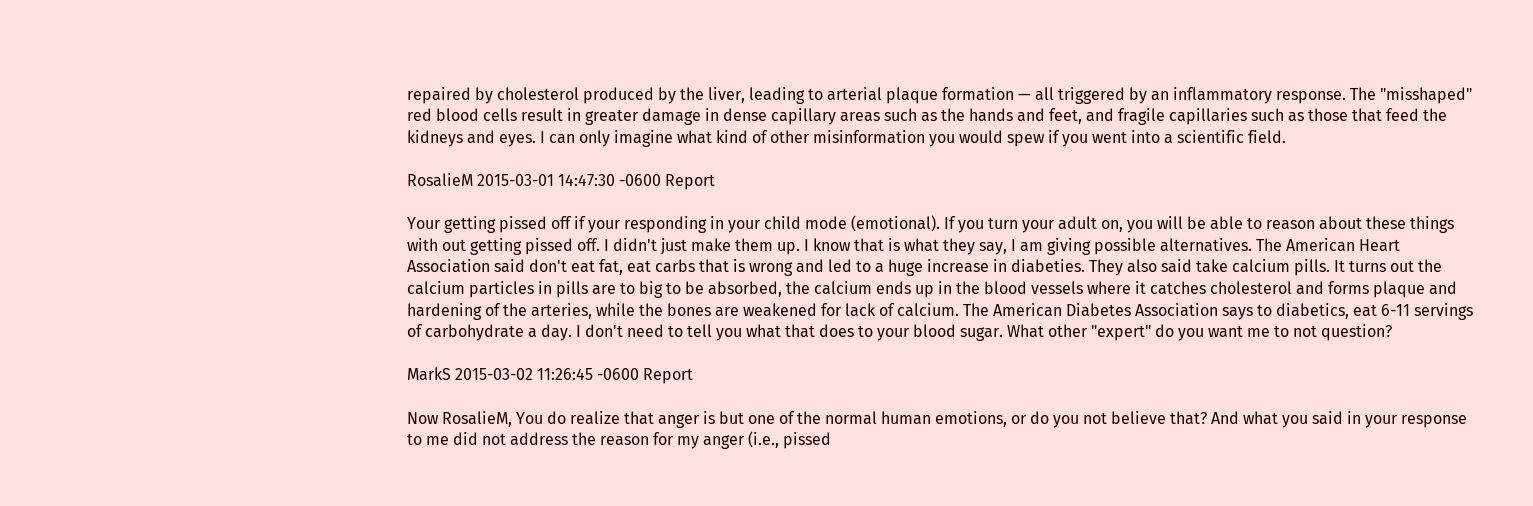repaired by cholesterol produced by the liver, leading to arterial plaque formation — all triggered by an inflammatory response. The "misshaped" red blood cells result in greater damage in dense capillary areas such as the hands and feet, and fragile capillaries such as those that feed the kidneys and eyes. I can only imagine what kind of other misinformation you would spew if you went into a scientific field.

RosalieM 2015-03-01 14:47:30 -0600 Report

Your getting pissed off if your responding in your child mode (emotional). If you turn your adult on, you will be able to reason about these things with out getting pissed off. I didn't just make them up. I know that is what they say, I am giving possible alternatives. The American Heart Association said don't eat fat, eat carbs that is wrong and led to a huge increase in diabeties. They also said take calcium pills. It turns out the calcium particles in pills are to big to be absorbed, the calcium ends up in the blood vessels where it catches cholesterol and forms plaque and hardening of the arteries, while the bones are weakened for lack of calcium. The American Diabetes Association says to diabetics, eat 6-11 servings of carbohydrate a day. I don't need to tell you what that does to your blood sugar. What other "expert" do you want me to not question?

MarkS 2015-03-02 11:26:45 -0600 Report

Now RosalieM, You do realize that anger is but one of the normal human emotions, or do you not believe that? And what you said in your response to me did not address the reason for my anger (i.e., pissed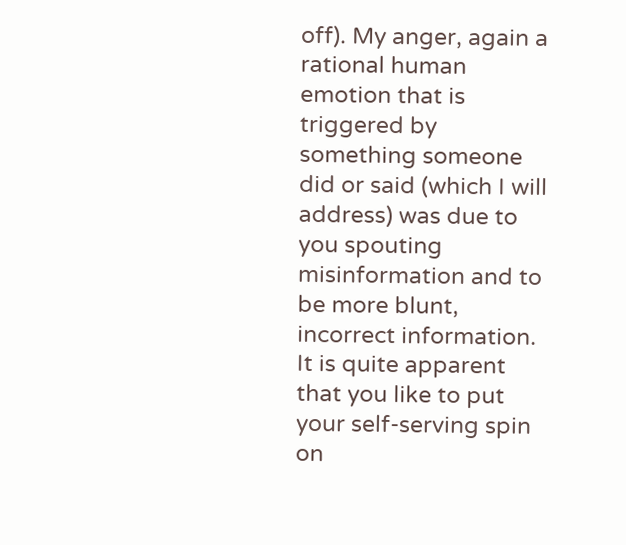off). My anger, again a rational human emotion that is triggered by something someone did or said (which I will address) was due to you spouting misinformation and to be more blunt, incorrect information. It is quite apparent that you like to put your self-serving spin on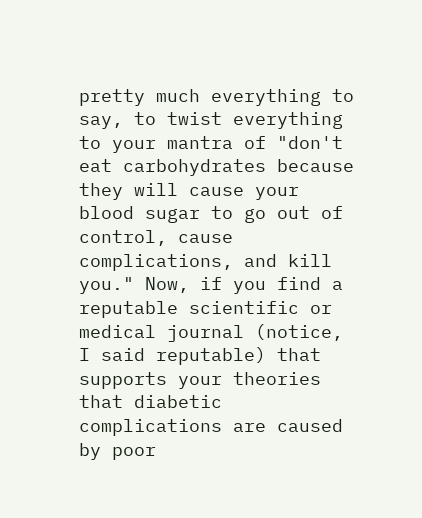pretty much everything to say, to twist everything to your mantra of "don't eat carbohydrates because they will cause your blood sugar to go out of control, cause complications, and kill you." Now, if you find a reputable scientific or medical journal (notice, I said reputable) that supports your theories that diabetic complications are caused by poor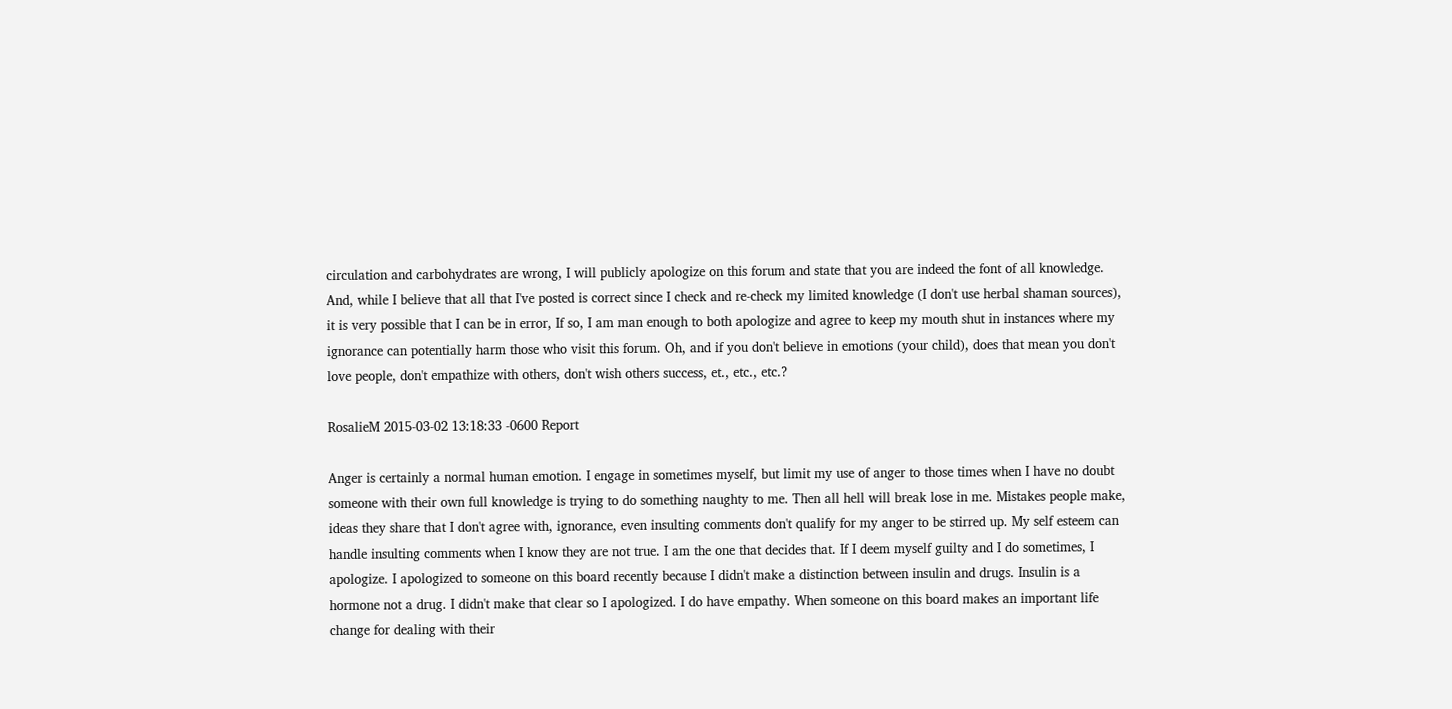circulation and carbohydrates are wrong, I will publicly apologize on this forum and state that you are indeed the font of all knowledge. And, while I believe that all that I've posted is correct since I check and re-check my limited knowledge (I don't use herbal shaman sources), it is very possible that I can be in error, If so, I am man enough to both apologize and agree to keep my mouth shut in instances where my ignorance can potentially harm those who visit this forum. Oh, and if you don't believe in emotions (your child), does that mean you don't love people, don't empathize with others, don't wish others success, et., etc., etc.?

RosalieM 2015-03-02 13:18:33 -0600 Report

Anger is certainly a normal human emotion. I engage in sometimes myself, but limit my use of anger to those times when I have no doubt someone with their own full knowledge is trying to do something naughty to me. Then all hell will break lose in me. Mistakes people make, ideas they share that I don't agree with, ignorance, even insulting comments don't qualify for my anger to be stirred up. My self esteem can handle insulting comments when I know they are not true. I am the one that decides that. If I deem myself guilty and I do sometimes, I apologize. I apologized to someone on this board recently because I didn't make a distinction between insulin and drugs. Insulin is a hormone not a drug. I didn't make that clear so I apologized. I do have empathy. When someone on this board makes an important life change for dealing with their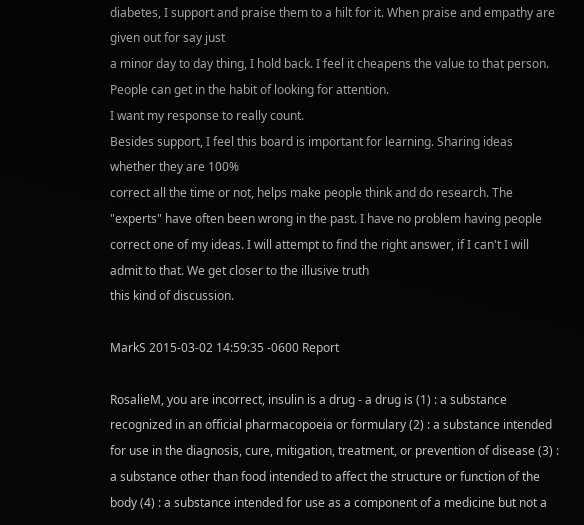diabetes, I support and praise them to a hilt for it. When praise and empathy are given out for say just
a minor day to day thing, I hold back. I feel it cheapens the value to that person. People can get in the habit of looking for attention.
I want my response to really count.
Besides support, I feel this board is important for learning. Sharing ideas whether they are 100%
correct all the time or not, helps make people think and do research. The "experts" have often been wrong in the past. I have no problem having people correct one of my ideas. I will attempt to find the right answer, if I can't I will admit to that. We get closer to the illusive truth
this kind of discussion.

MarkS 2015-03-02 14:59:35 -0600 Report

RosalieM, you are incorrect, insulin is a drug - a drug is (1) : a substance recognized in an official pharmacopoeia or formulary (2) : a substance intended for use in the diagnosis, cure, mitigation, treatment, or prevention of disease (3) : a substance other than food intended to affect the structure or function of the body (4) : a substance intended for use as a component of a medicine but not a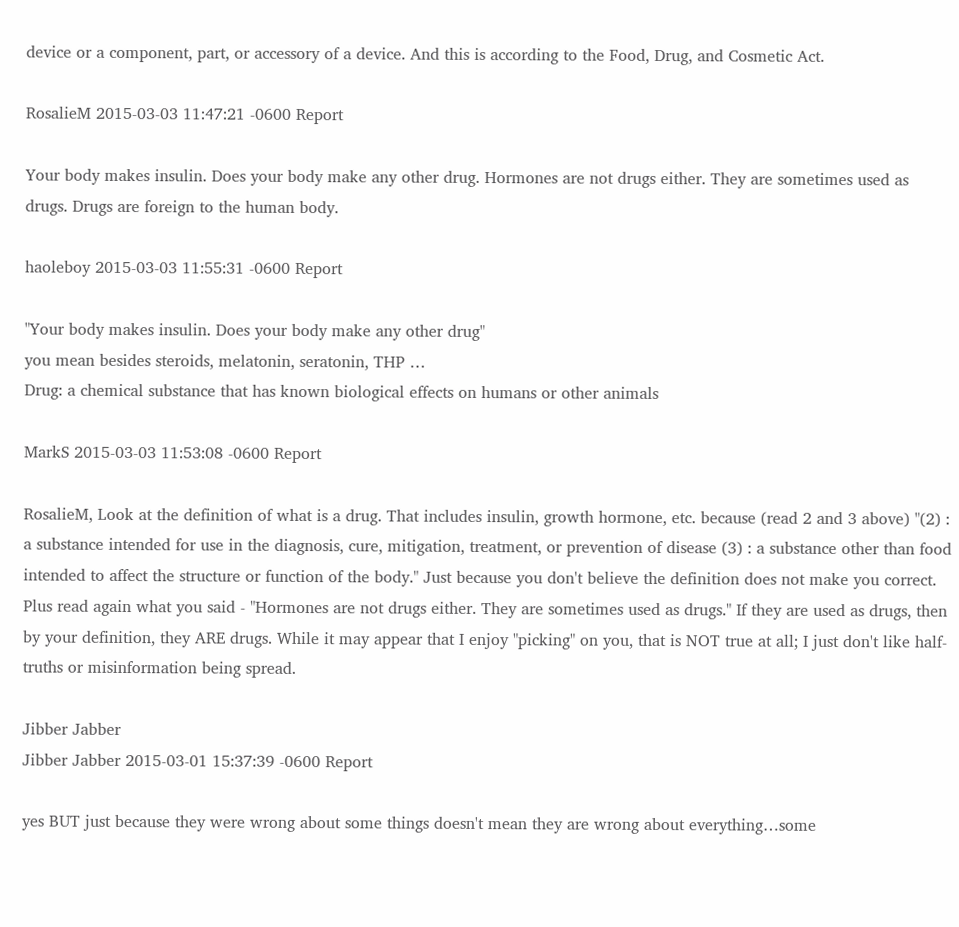device or a component, part, or accessory of a device. And this is according to the Food, Drug, and Cosmetic Act.

RosalieM 2015-03-03 11:47:21 -0600 Report

Your body makes insulin. Does your body make any other drug. Hormones are not drugs either. They are sometimes used as drugs. Drugs are foreign to the human body.

haoleboy 2015-03-03 11:55:31 -0600 Report

"Your body makes insulin. Does your body make any other drug"
you mean besides steroids, melatonin, seratonin, THP …
Drug: a chemical substance that has known biological effects on humans or other animals

MarkS 2015-03-03 11:53:08 -0600 Report

RosalieM, Look at the definition of what is a drug. That includes insulin, growth hormone, etc. because (read 2 and 3 above) "(2) : a substance intended for use in the diagnosis, cure, mitigation, treatment, or prevention of disease (3) : a substance other than food intended to affect the structure or function of the body." Just because you don't believe the definition does not make you correct. Plus read again what you said - "Hormones are not drugs either. They are sometimes used as drugs." If they are used as drugs, then by your definition, they ARE drugs. While it may appear that I enjoy "picking" on you, that is NOT true at all; I just don't like half-truths or misinformation being spread.

Jibber Jabber
Jibber Jabber 2015-03-01 15:37:39 -0600 Report

yes BUT just because they were wrong about some things doesn't mean they are wrong about everything…some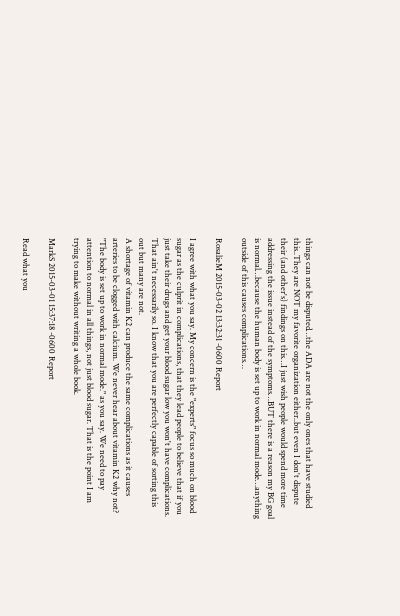things can not be disputed…the ADA are not the only ones that have studied this..They are NOT my favorite organization either..but even I don't dispute their (and other's) findings on this…I just wish people would spend more time addressing the issue instead of the symptoms…BUT there is a reason my BG goal is normal…because the human body is set up to work in normal mode…anything outside of this causes complications…

RosalieM 2015-03-02 13:32:31 -0600 Report

I agree with what you say. My concern is the "experts" focus so much on blood sugar as the culprit in complications, that they lead people to believe that if you just take their drugs and get your blood sugar low you won't have complications.
That ain't necessarily so. I know that you are perfectly capable of sorting this out but many are not.
A shortage of vitamin K2 can produce the same complications as it causes arteries to be clogged with calcium. We never hear about vitamin K2 why not? "The body is set up to work in normal mode." as you say. We need to pay attention to normal in all things, not just blood sugar. That is the point I am trying to make without writing a whole book.

MarkS 2015-03-01 15:37:18 -0600 Report

Read what you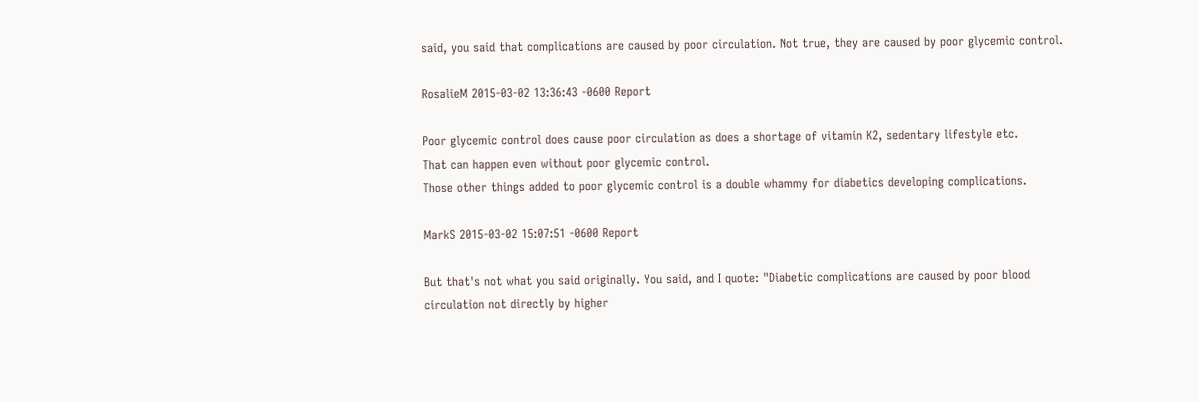said, you said that complications are caused by poor circulation. Not true, they are caused by poor glycemic control.

RosalieM 2015-03-02 13:36:43 -0600 Report

Poor glycemic control does cause poor circulation as does a shortage of vitamin K2, sedentary lifestyle etc.
That can happen even without poor glycemic control.
Those other things added to poor glycemic control is a double whammy for diabetics developing complications.

MarkS 2015-03-02 15:07:51 -0600 Report

But that's not what you said originally. You said, and I quote: "Diabetic complications are caused by poor blood circulation not directly by higher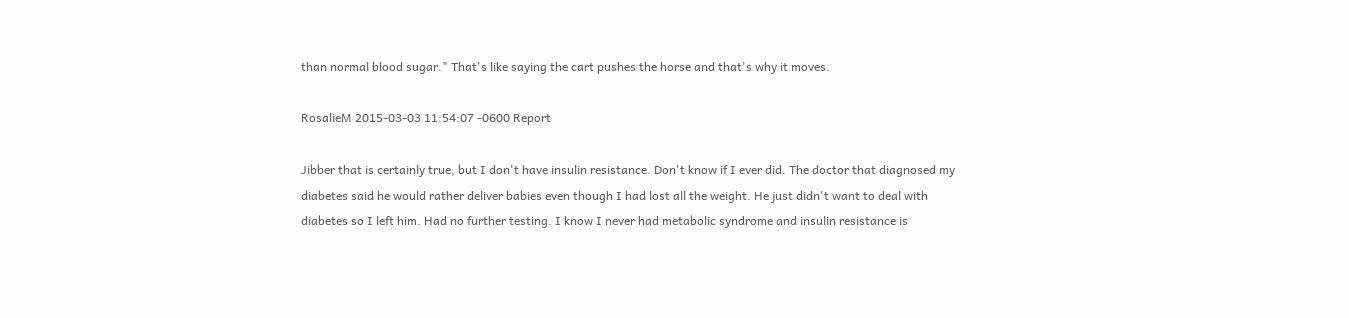than normal blood sugar." That's like saying the cart pushes the horse and that's why it moves.

RosalieM 2015-03-03 11:54:07 -0600 Report

Jibber that is certainly true, but I don't have insulin resistance. Don't know if I ever did. The doctor that diagnosed my diabetes said he would rather deliver babies even though I had lost all the weight. He just didn't want to deal with diabetes so I left him. Had no further testing. I know I never had metabolic syndrome and insulin resistance is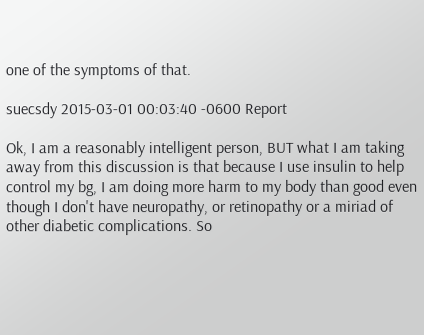one of the symptoms of that.

suecsdy 2015-03-01 00:03:40 -0600 Report

Ok, I am a reasonably intelligent person, BUT what I am taking away from this discussion is that because I use insulin to help control my bg, I am doing more harm to my body than good even though I don't have neuropathy, or retinopathy or a miriad of other diabetic complications. So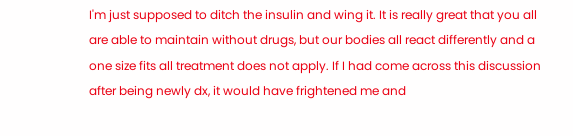I'm just supposed to ditch the insulin and wing it. It is really great that you all are able to maintain without drugs, but our bodies all react differently and a one size fits all treatment does not apply. If I had come across this discussion after being newly dx, it would have frightened me and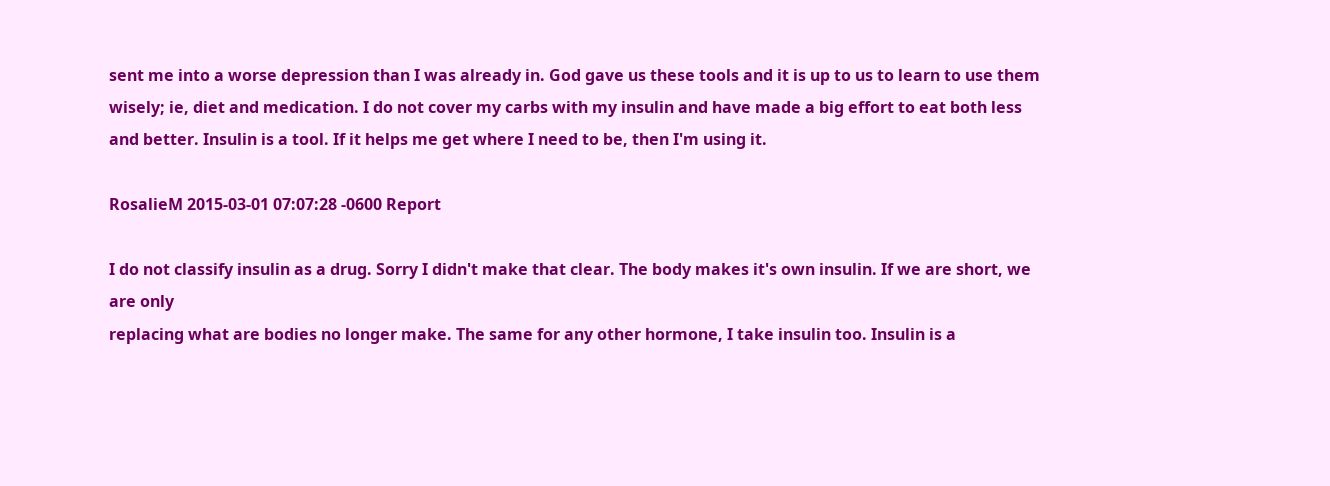sent me into a worse depression than I was already in. God gave us these tools and it is up to us to learn to use them wisely; ie, diet and medication. I do not cover my carbs with my insulin and have made a big effort to eat both less and better. Insulin is a tool. If it helps me get where I need to be, then I'm using it.

RosalieM 2015-03-01 07:07:28 -0600 Report

I do not classify insulin as a drug. Sorry I didn't make that clear. The body makes it's own insulin. If we are short, we are only
replacing what are bodies no longer make. The same for any other hormone, I take insulin too. Insulin is a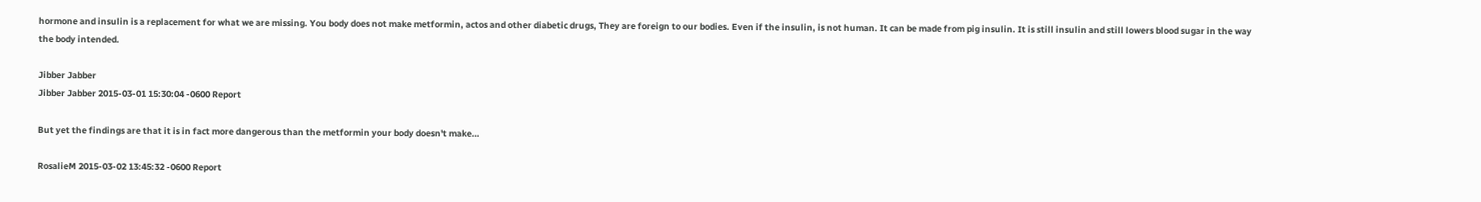hormone and insulin is a replacement for what we are missing. You body does not make metformin, actos and other diabetic drugs, They are foreign to our bodies. Even if the insulin, is not human. It can be made from pig insulin. It is still insulin and still lowers blood sugar in the way the body intended.

Jibber Jabber
Jibber Jabber 2015-03-01 15:30:04 -0600 Report

But yet the findings are that it is in fact more dangerous than the metformin your body doesn't make…

RosalieM 2015-03-02 13:45:32 -0600 Report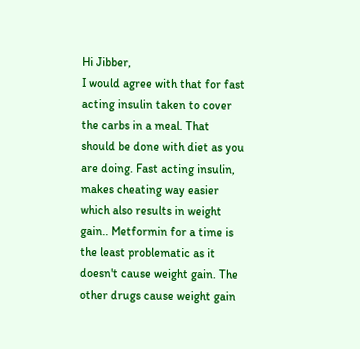Hi Jibber,
I would agree with that for fast acting insulin taken to cover the carbs in a meal. That should be done with diet as you are doing. Fast acting insulin, makes cheating way easier which also results in weight gain.. Metformin for a time is the least problematic as it doesn't cause weight gain. The other drugs cause weight gain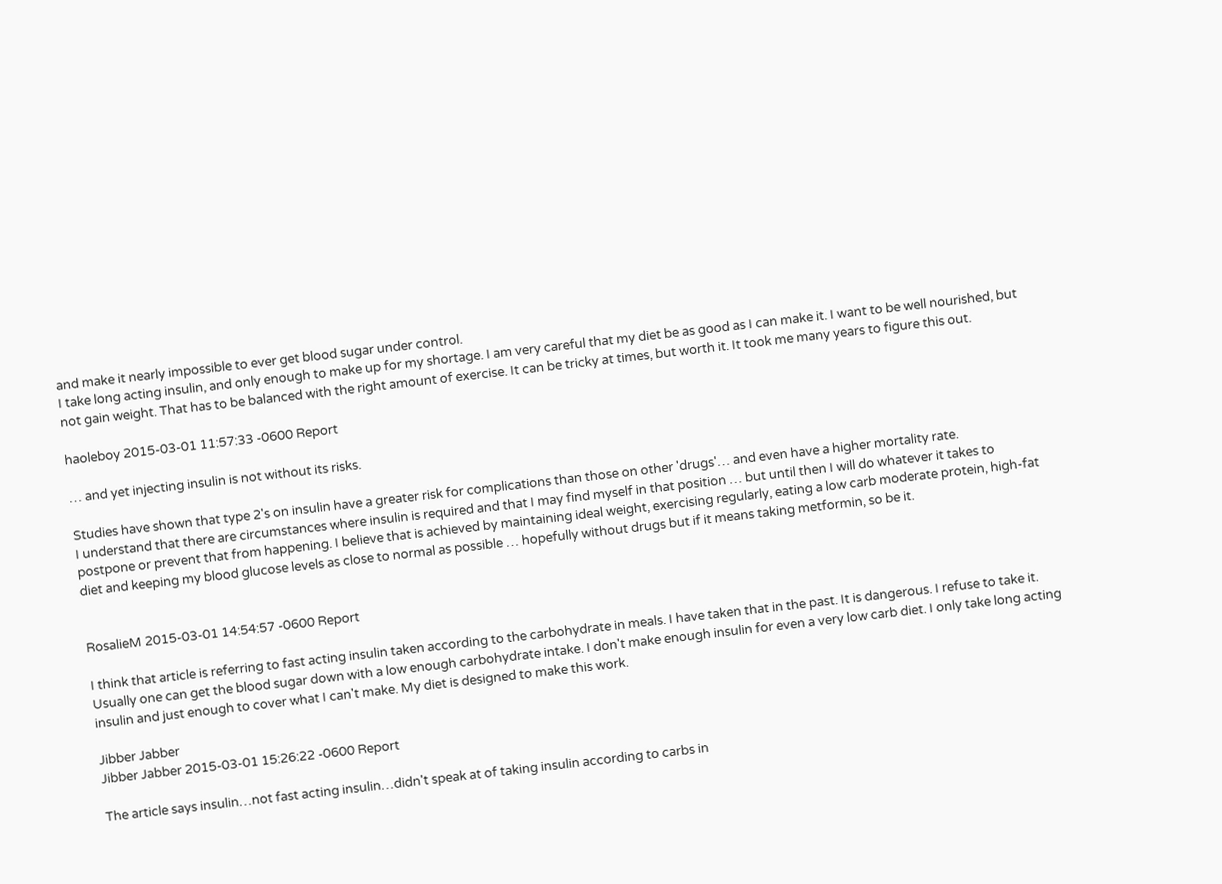and make it nearly impossible to ever get blood sugar under control.
I take long acting insulin, and only enough to make up for my shortage. I am very careful that my diet be as good as I can make it. I want to be well nourished, but not gain weight. That has to be balanced with the right amount of exercise. It can be tricky at times, but worth it. It took me many years to figure this out.

haoleboy 2015-03-01 11:57:33 -0600 Report

… and yet injecting insulin is not without its risks.

Studies have shown that type 2's on insulin have a greater risk for complications than those on other 'drugs'… and even have a higher mortality rate.
I understand that there are circumstances where insulin is required and that I may find myself in that position … but until then I will do whatever it takes to postpone or prevent that from happening. I believe that is achieved by maintaining ideal weight, exercising regularly, eating a low carb moderate protein, high-fat diet and keeping my blood glucose levels as close to normal as possible … hopefully without drugs but if it means taking metformin, so be it.


RosalieM 2015-03-01 14:54:57 -0600 Report

I think that article is referring to fast acting insulin taken according to the carbohydrate in meals. I have taken that in the past. It is dangerous. I refuse to take it. Usually one can get the blood sugar down with a low enough carbohydrate intake. I don't make enough insulin for even a very low carb diet. I only take long acting insulin and just enough to cover what I can't make. My diet is designed to make this work.

Jibber Jabber
Jibber Jabber 2015-03-01 15:26:22 -0600 Report

The article says insulin…not fast acting insulin…didn't speak at of taking insulin according to carbs in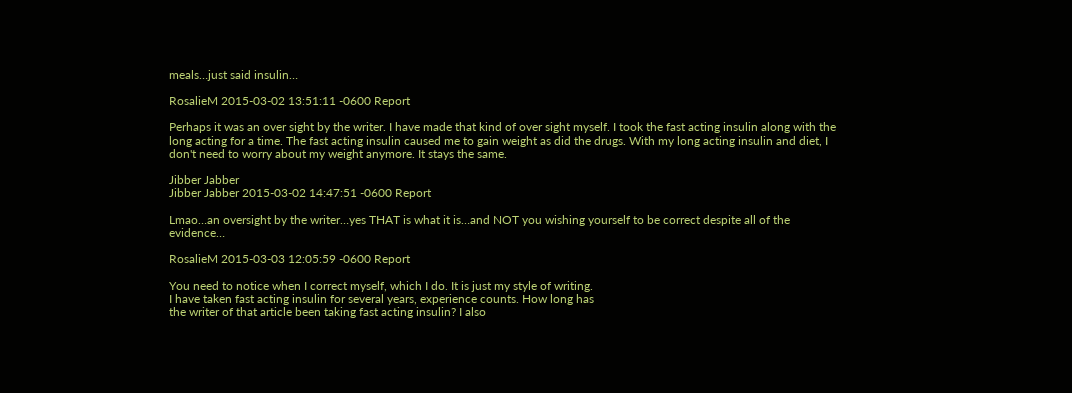meals…just said insulin…

RosalieM 2015-03-02 13:51:11 -0600 Report

Perhaps it was an over sight by the writer. I have made that kind of over sight myself. I took the fast acting insulin along with the long acting for a time. The fast acting insulin caused me to gain weight as did the drugs. With my long acting insulin and diet, I don't need to worry about my weight anymore. It stays the same.

Jibber Jabber
Jibber Jabber 2015-03-02 14:47:51 -0600 Report

Lmao…an oversight by the writer…yes THAT is what it is…and NOT you wishing yourself to be correct despite all of the evidence…

RosalieM 2015-03-03 12:05:59 -0600 Report

You need to notice when I correct myself, which I do. It is just my style of writing.
I have taken fast acting insulin for several years, experience counts. How long has
the writer of that article been taking fast acting insulin? I also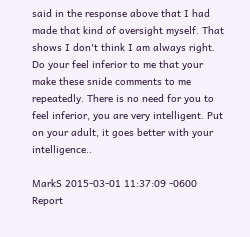said in the response above that I had made that kind of oversight myself. That shows I don't think I am always right. Do your feel inferior to me that your make these snide comments to me repeatedly. There is no need for you to feel inferior, you are very intelligent. Put on your adult, it goes better with your intelligence..

MarkS 2015-03-01 11:37:09 -0600 Report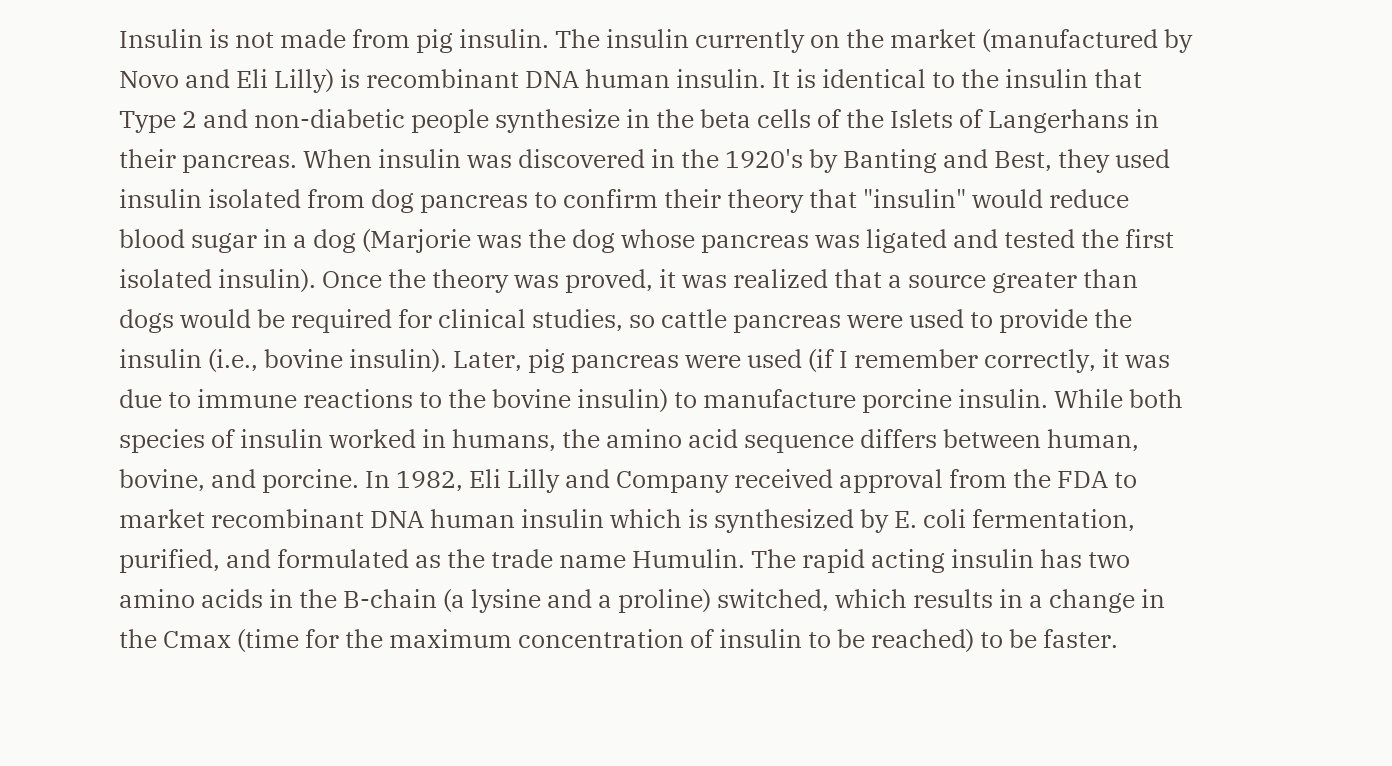Insulin is not made from pig insulin. The insulin currently on the market (manufactured by Novo and Eli Lilly) is recombinant DNA human insulin. It is identical to the insulin that Type 2 and non-diabetic people synthesize in the beta cells of the Islets of Langerhans in their pancreas. When insulin was discovered in the 1920's by Banting and Best, they used insulin isolated from dog pancreas to confirm their theory that "insulin" would reduce blood sugar in a dog (Marjorie was the dog whose pancreas was ligated and tested the first isolated insulin). Once the theory was proved, it was realized that a source greater than dogs would be required for clinical studies, so cattle pancreas were used to provide the insulin (i.e., bovine insulin). Later, pig pancreas were used (if I remember correctly, it was due to immune reactions to the bovine insulin) to manufacture porcine insulin. While both species of insulin worked in humans, the amino acid sequence differs between human, bovine, and porcine. In 1982, Eli Lilly and Company received approval from the FDA to market recombinant DNA human insulin which is synthesized by E. coli fermentation, purified, and formulated as the trade name Humulin. The rapid acting insulin has two amino acids in the B-chain (a lysine and a proline) switched, which results in a change in the Cmax (time for the maximum concentration of insulin to be reached) to be faster.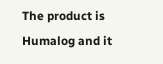The product is Humalog and it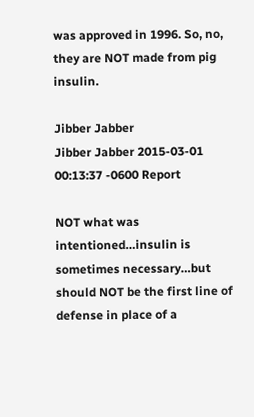was approved in 1996. So, no, they are NOT made from pig insulin.

Jibber Jabber
Jibber Jabber 2015-03-01 00:13:37 -0600 Report

NOT what was intentioned…insulin is sometimes necessary…but should NOT be the first line of defense in place of a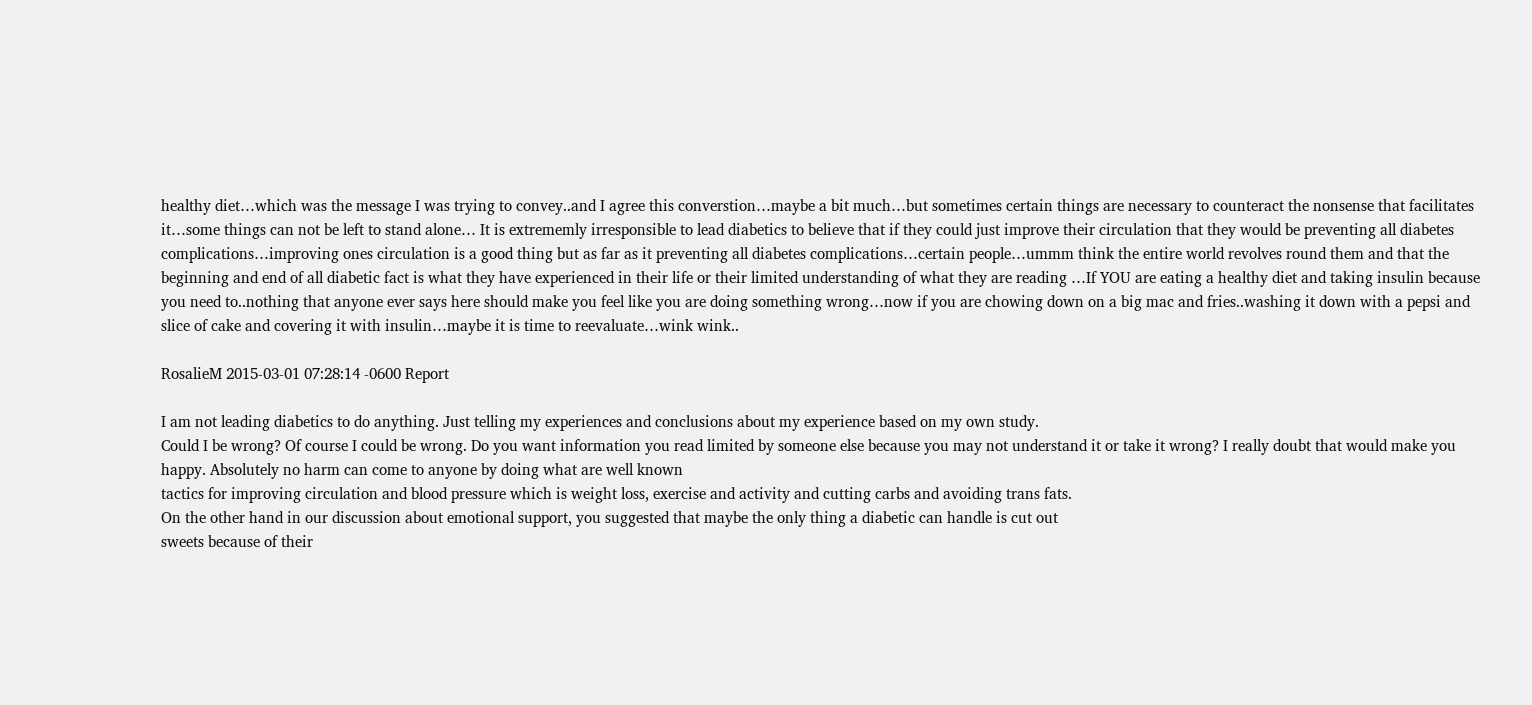healthy diet…which was the message I was trying to convey..and I agree this converstion…maybe a bit much…but sometimes certain things are necessary to counteract the nonsense that facilitates it…some things can not be left to stand alone… It is extrememly irresponsible to lead diabetics to believe that if they could just improve their circulation that they would be preventing all diabetes complications…improving ones circulation is a good thing but as far as it preventing all diabetes complications…certain people…ummm think the entire world revolves round them and that the beginning and end of all diabetic fact is what they have experienced in their life or their limited understanding of what they are reading …If YOU are eating a healthy diet and taking insulin because you need to..nothing that anyone ever says here should make you feel like you are doing something wrong…now if you are chowing down on a big mac and fries..washing it down with a pepsi and slice of cake and covering it with insulin…maybe it is time to reevaluate…wink wink..

RosalieM 2015-03-01 07:28:14 -0600 Report

I am not leading diabetics to do anything. Just telling my experiences and conclusions about my experience based on my own study.
Could I be wrong? Of course I could be wrong. Do you want information you read limited by someone else because you may not understand it or take it wrong? I really doubt that would make you happy. Absolutely no harm can come to anyone by doing what are well known
tactics for improving circulation and blood pressure which is weight loss, exercise and activity and cutting carbs and avoiding trans fats.
On the other hand in our discussion about emotional support, you suggested that maybe the only thing a diabetic can handle is cut out
sweets because of their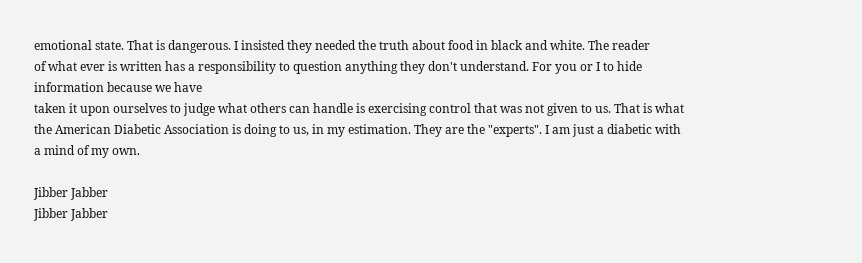emotional state. That is dangerous. I insisted they needed the truth about food in black and white. The reader
of what ever is written has a responsibility to question anything they don't understand. For you or I to hide information because we have
taken it upon ourselves to judge what others can handle is exercising control that was not given to us. That is what the American Diabetic Association is doing to us, in my estimation. They are the "experts". I am just a diabetic with a mind of my own.

Jibber Jabber
Jibber Jabber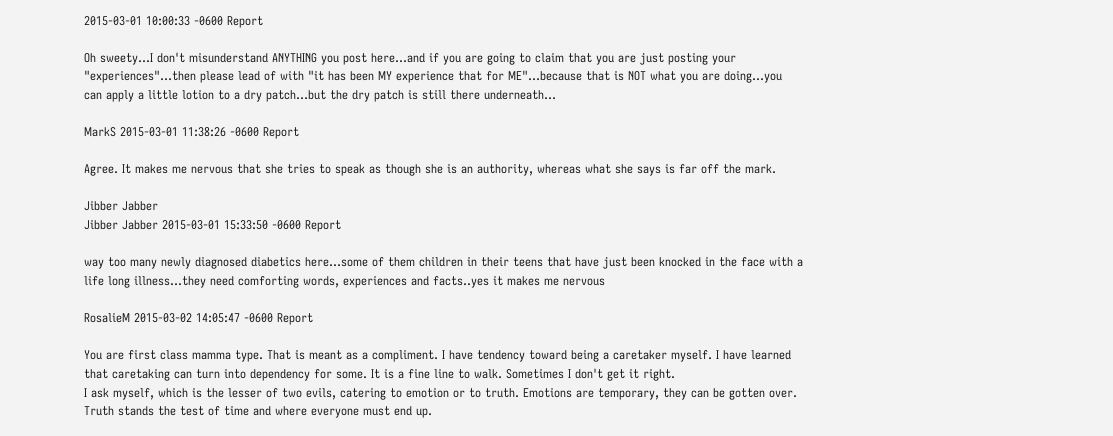2015-03-01 10:00:33 -0600 Report

Oh sweety…I don't misunderstand ANYTHING you post here…and if you are going to claim that you are just posting your "experiences"…then please lead of with "it has been MY experience that for ME"…because that is NOT what you are doing…you can apply a little lotion to a dry patch…but the dry patch is still there underneath…

MarkS 2015-03-01 11:38:26 -0600 Report

Agree. It makes me nervous that she tries to speak as though she is an authority, whereas what she says is far off the mark.

Jibber Jabber
Jibber Jabber 2015-03-01 15:33:50 -0600 Report

way too many newly diagnosed diabetics here…some of them children in their teens that have just been knocked in the face with a life long illness…they need comforting words, experiences and facts..yes it makes me nervous

RosalieM 2015-03-02 14:05:47 -0600 Report

You are first class mamma type. That is meant as a compliment. I have tendency toward being a caretaker myself. I have learned that caretaking can turn into dependency for some. It is a fine line to walk. Sometimes I don't get it right.
I ask myself, which is the lesser of two evils, catering to emotion or to truth. Emotions are temporary, they can be gotten over.
Truth stands the test of time and where everyone must end up.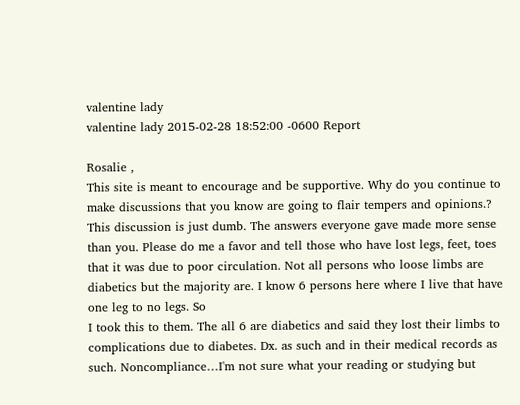valentine lady
valentine lady 2015-02-28 18:52:00 -0600 Report

Rosalie ,
This site is meant to encourage and be supportive. Why do you continue to make discussions that you know are going to flair tempers and opinions.? This discussion is just dumb. The answers everyone gave made more sense than you. Please do me a favor and tell those who have lost legs, feet, toes that it was due to poor circulation. Not all persons who loose limbs are diabetics but the majority are. I know 6 persons here where I live that have one leg to no legs. So
I took this to them. The all 6 are diabetics and said they lost their limbs to complications due to diabetes. Dx. as such and in their medical records as such. Noncompliance…I'm not sure what your reading or studying but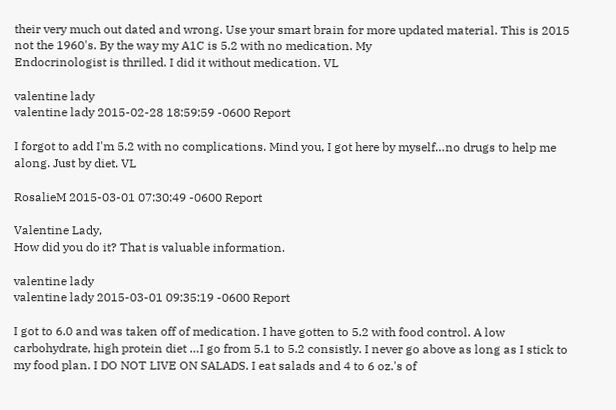their very much out dated and wrong. Use your smart brain for more updated material. This is 2015 not the 1960's. By the way my A1C is 5.2 with no medication. My
Endocrinologist is thrilled. I did it without medication. VL

valentine lady
valentine lady 2015-02-28 18:59:59 -0600 Report

I forgot to add I'm 5.2 with no complications. Mind you, I got here by myself…no drugs to help me along. Just by diet. VL

RosalieM 2015-03-01 07:30:49 -0600 Report

Valentine Lady,
How did you do it? That is valuable information.

valentine lady
valentine lady 2015-03-01 09:35:19 -0600 Report

I got to 6.0 and was taken off of medication. I have gotten to 5.2 with food control. A low carbohydrate, high protein diet …I go from 5.1 to 5.2 consistly. I never go above as long as I stick to my food plan. I DO NOT LIVE ON SALADS. I eat salads and 4 to 6 oz.'s of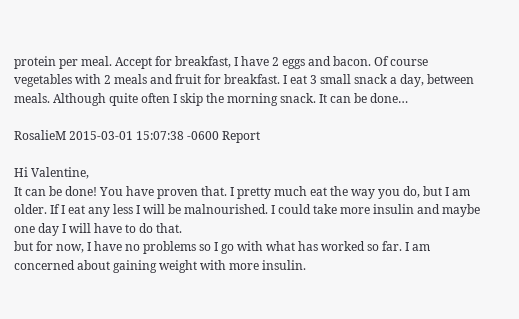protein per meal. Accept for breakfast, I have 2 eggs and bacon. Of course vegetables with 2 meals and fruit for breakfast. I eat 3 small snack a day, between meals. Although quite often I skip the morning snack. It can be done…

RosalieM 2015-03-01 15:07:38 -0600 Report

Hi Valentine,
It can be done! You have proven that. I pretty much eat the way you do, but I am older. If I eat any less I will be malnourished. I could take more insulin and maybe one day I will have to do that.
but for now, I have no problems so I go with what has worked so far. I am concerned about gaining weight with more insulin.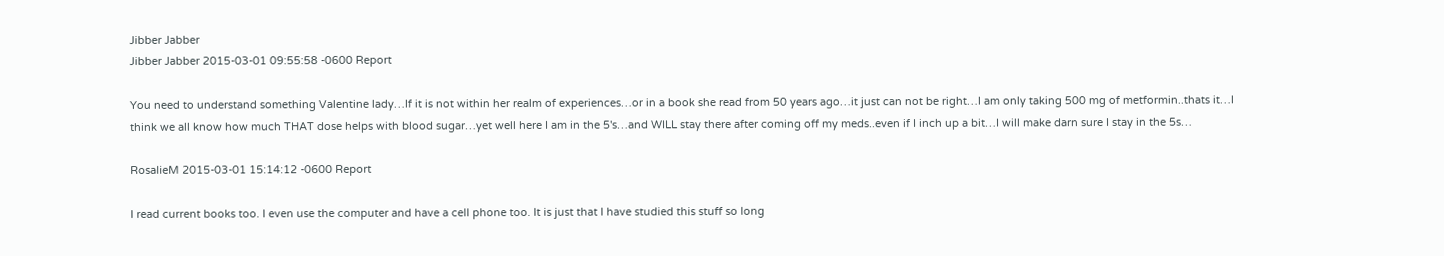Jibber Jabber
Jibber Jabber 2015-03-01 09:55:58 -0600 Report

You need to understand something Valentine lady…If it is not within her realm of experiences…or in a book she read from 50 years ago…it just can not be right…I am only taking 500 mg of metformin..thats it…I think we all know how much THAT dose helps with blood sugar…yet well here I am in the 5's…and WILL stay there after coming off my meds..even if I inch up a bit…I will make darn sure I stay in the 5s…

RosalieM 2015-03-01 15:14:12 -0600 Report

I read current books too. I even use the computer and have a cell phone too. It is just that I have studied this stuff so long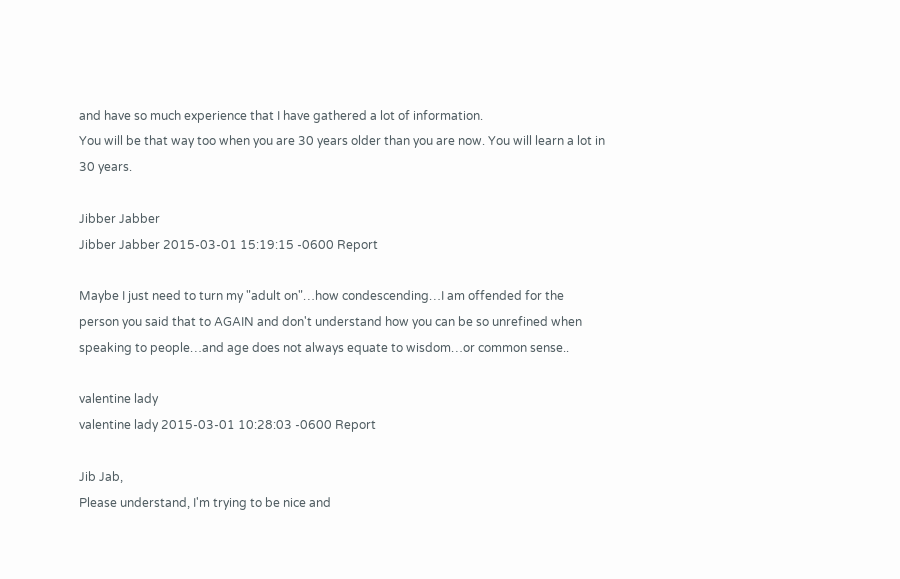and have so much experience that I have gathered a lot of information.
You will be that way too when you are 30 years older than you are now. You will learn a lot in 30 years.

Jibber Jabber
Jibber Jabber 2015-03-01 15:19:15 -0600 Report

Maybe I just need to turn my "adult on"…how condescending…I am offended for the person you said that to AGAIN and don't understand how you can be so unrefined when speaking to people…and age does not always equate to wisdom…or common sense..

valentine lady
valentine lady 2015-03-01 10:28:03 -0600 Report

Jib Jab,
Please understand, I'm trying to be nice and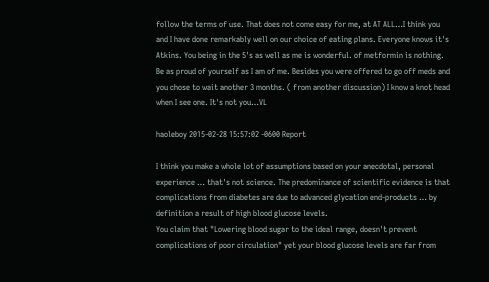follow the terms of use. That does not come easy for me, at AT ALL…I think you and I have done remarkably well on our choice of eating plans. Everyone knows it's Atkins. You being in the 5's as well as me is wonderful. of metformin is nothing. Be as proud of yourself as I am of me. Besides you were offered to go off meds and you chose to wait another 3 months. ( from another discussion) I know a knot head when I see one. It's not you…VL

haoleboy 2015-02-28 15:57:02 -0600 Report

I think you make a whole lot of assumptions based on your anecdotal, personal experience … that's not science. The predominance of scientific evidence is that complications from diabetes are due to advanced glycation end-products … by definition a result of high blood glucose levels.
You claim that "Lowering blood sugar to the ideal range, doesn't prevent complications of poor circulation" yet your blood glucose levels are far from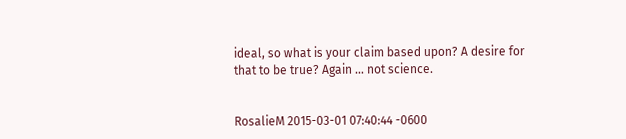ideal, so what is your claim based upon? A desire for that to be true? Again … not science.


RosalieM 2015-03-01 07:40:44 -0600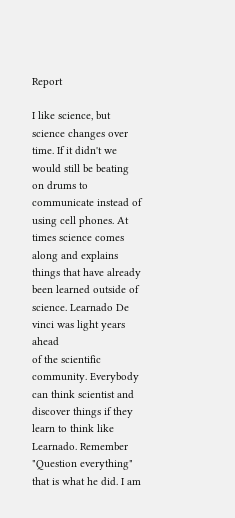Report

I like science, but science changes over time. If it didn't we would still be beating on drums to communicate instead of using cell phones. At times science comes along and explains things that have already been learned outside of science. Learnado De vinci was light years ahead
of the scientific community. Everybody can think scientist and discover things if they learn to think like Learnado. Remember "Question everything"
that is what he did. I am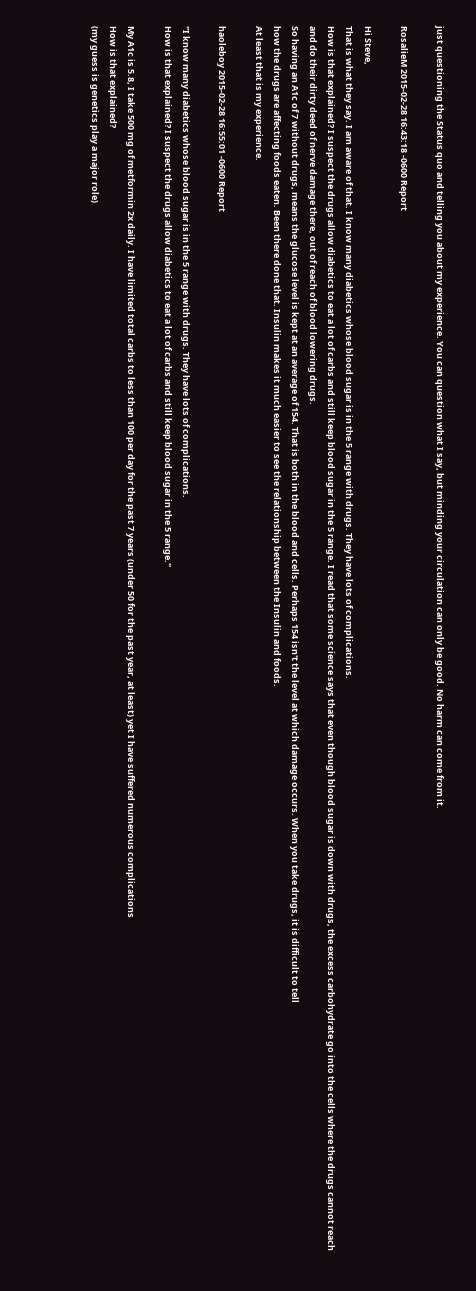just questioning the Status quo and telling you about my experience. You can question what I say, but minding your circulation can only be good. No harm can come from it.

RosalieM 2015-02-28 16:43:18 -0600 Report

Hi Steve,
That is what they say. I am aware of that. I know many diabetics whose blood sugar is in the 5 range with drugs. They have lots of complications.
How is that explained? I suspect the drugs allow diabetics to eat a lot of carbs and still keep blood sugar in the 5 range. I read that some science says that even though blood sugar is down with drugs, the excess carbohydrate go into the cells where the drugs cannot reach and do their dirty deed of nerve damage there, out of reach of blood lowering drugs.
So having an A1c of 7 without drugs, means the glucose level is kept at an average of 154. That is both in the blood and cells. Perhaps 154 isn't the level at which damage occurs. When you take drugs, it is difficult to tell
how the drugs are affecting foods eaten. Been there done that. Insulin makes it much easier to see the relationship between the Insulin and foods.
At least that is my experience.

haoleboy 2015-02-28 16:55:01 -0600 Report

"I know many diabetics whose blood sugar is in the 5 range with drugs. They have lots of complications.
How is that explained? I suspect the drugs allow diabetics to eat a lot of carbs and still keep blood sugar in the 5 range."

My A1c is 5.8, I take 500 mg of metformin 2x daily. I have limited total carbs to less than 100 per day for the past 7 years (under 50 for the past year, at least) yet I have suffered numerous complications
How is that explained?
(my guess is genetics play a major role)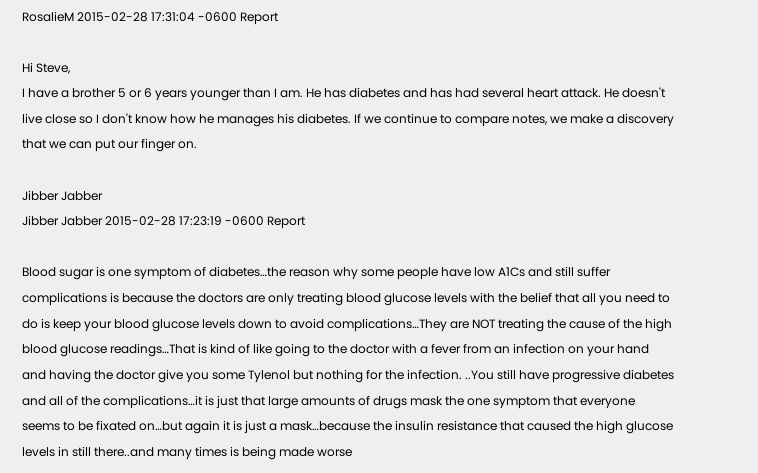RosalieM 2015-02-28 17:31:04 -0600 Report

Hi Steve,
I have a brother 5 or 6 years younger than I am. He has diabetes and has had several heart attack. He doesn't live close so I don't know how he manages his diabetes. If we continue to compare notes, we make a discovery that we can put our finger on.

Jibber Jabber
Jibber Jabber 2015-02-28 17:23:19 -0600 Report

Blood sugar is one symptom of diabetes…the reason why some people have low A1Cs and still suffer complications is because the doctors are only treating blood glucose levels with the belief that all you need to do is keep your blood glucose levels down to avoid complications…They are NOT treating the cause of the high blood glucose readings…That is kind of like going to the doctor with a fever from an infection on your hand and having the doctor give you some Tylenol but nothing for the infection. ..You still have progressive diabetes and all of the complications…it is just that large amounts of drugs mask the one symptom that everyone seems to be fixated on…but again it is just a mask…because the insulin resistance that caused the high glucose levels in still there..and many times is being made worse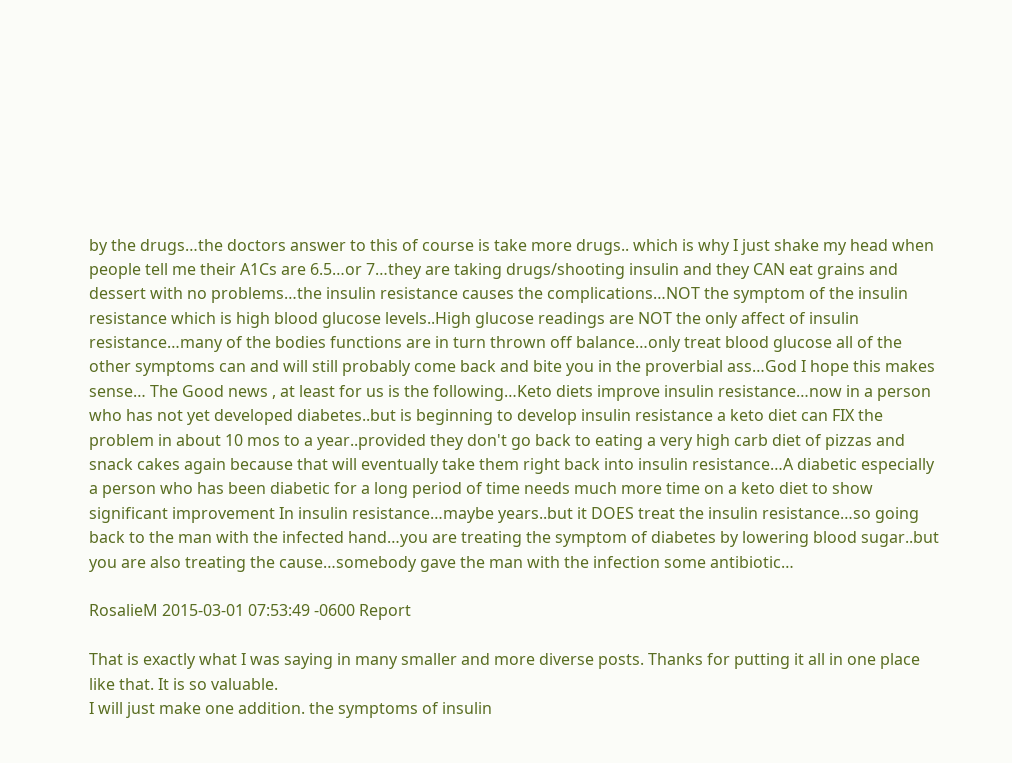by the drugs…the doctors answer to this of course is take more drugs.. which is why I just shake my head when people tell me their A1Cs are 6.5…or 7…they are taking drugs/shooting insulin and they CAN eat grains and dessert with no problems…the insulin resistance causes the complications…NOT the symptom of the insulin resistance which is high blood glucose levels..High glucose readings are NOT the only affect of insulin resistance…many of the bodies functions are in turn thrown off balance…only treat blood glucose all of the other symptoms can and will still probably come back and bite you in the proverbial ass…God I hope this makes sense… The Good news , at least for us is the following…Keto diets improve insulin resistance…now in a person who has not yet developed diabetes..but is beginning to develop insulin resistance a keto diet can FIX the problem in about 10 mos to a year..provided they don't go back to eating a very high carb diet of pizzas and snack cakes again because that will eventually take them right back into insulin resistance…A diabetic especially a person who has been diabetic for a long period of time needs much more time on a keto diet to show significant improvement In insulin resistance…maybe years..but it DOES treat the insulin resistance…so going back to the man with the infected hand…you are treating the symptom of diabetes by lowering blood sugar..but you are also treating the cause…somebody gave the man with the infection some antibiotic…

RosalieM 2015-03-01 07:53:49 -0600 Report

That is exactly what I was saying in many smaller and more diverse posts. Thanks for putting it all in one place like that. It is so valuable.
I will just make one addition. the symptoms of insulin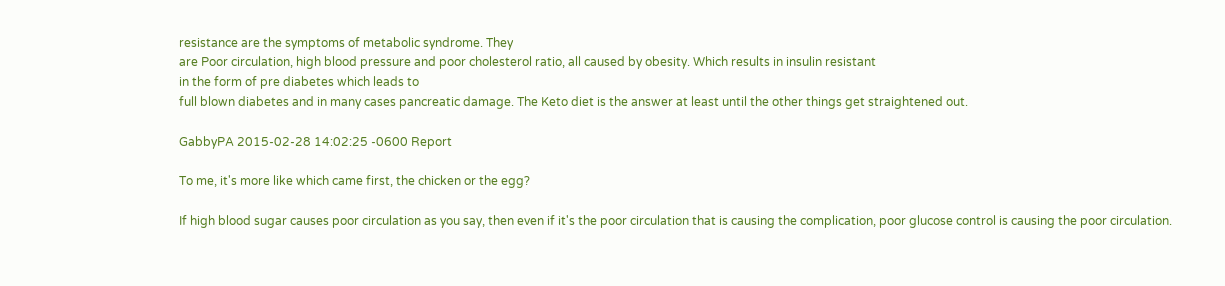resistance are the symptoms of metabolic syndrome. They
are Poor circulation, high blood pressure and poor cholesterol ratio, all caused by obesity. Which results in insulin resistant
in the form of pre diabetes which leads to
full blown diabetes and in many cases pancreatic damage. The Keto diet is the answer at least until the other things get straightened out.

GabbyPA 2015-02-28 14:02:25 -0600 Report

To me, it's more like which came first, the chicken or the egg?

If high blood sugar causes poor circulation as you say, then even if it's the poor circulation that is causing the complication, poor glucose control is causing the poor circulation.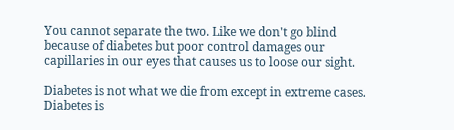You cannot separate the two. Like we don't go blind because of diabetes but poor control damages our capillaries in our eyes that causes us to loose our sight.

Diabetes is not what we die from except in extreme cases. Diabetes is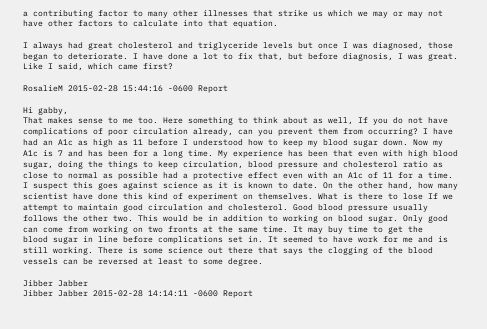a contributing factor to many other illnesses that strike us which we may or may not have other factors to calculate into that equation.

I always had great cholesterol and triglyceride levels but once I was diagnosed, those began to deteriorate. I have done a lot to fix that, but before diagnosis, I was great. Like I said, which came first?

RosalieM 2015-02-28 15:44:16 -0600 Report

Hi gabby,
That makes sense to me too. Here something to think about as well, If you do not have complications of poor circulation already, can you prevent them from occurring? I have had an A1c as high as 11 before I understood how to keep my blood sugar down. Now my A1c is 7 and has been for a long time. My experience has been that even with high blood sugar, doing the things to keep circulation, blood pressure and cholesterol ratio as close to normal as possible had a protective effect even with an A1c of 11 for a time. I suspect this goes against science as it is known to date. On the other hand, how many scientist have done this kind of experiment on themselves. What is there to lose If we attempt to maintain good circulation and cholesterol. Good blood pressure usually follows the other two. This would be in addition to working on blood sugar. Only good can come from working on two fronts at the same time. It may buy time to get the
blood sugar in line before complications set in. It seemed to have work for me and is still working. There is some science out there that says the clogging of the blood vessels can be reversed at least to some degree.

Jibber Jabber
Jibber Jabber 2015-02-28 14:14:11 -0600 Report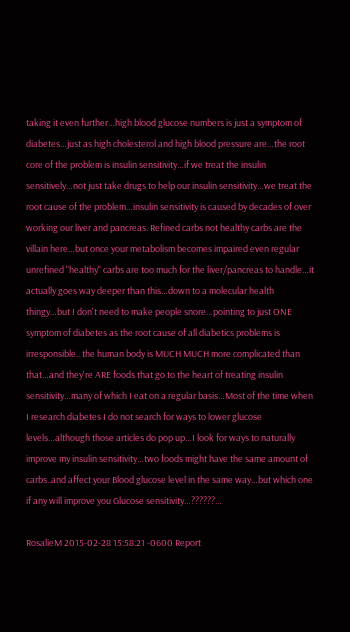taking it even further…high blood glucose numbers is just a symptom of diabetes…just as high cholesterol and high blood pressure are…the root core of the problem is insulin sensitivity…if we treat the insulin sensitively…not just take drugs to help our insulin sensitivity…we treat the root cause of the problem…insulin sensitivity is caused by decades of over working our liver and pancreas. Refined carbs not healthy carbs are the villain here…but once your metabolism becomes impaired even regular unrefined "healthy" carbs are too much for the liver/pancreas to handle…it actually goes way deeper than this…down to a molecular health thingy…but I don't need to make people snore…pointing to just ONE symptom of diabetes as the root cause of all diabetics problems is irresponsible.. the human body is MUCH MUCH more complicated than that…and they're ARE foods that go to the heart of treating insulin sensitivity…many of which I eat on a regular basis…Most of the time when I research diabetes I do not search for ways to lower glucose levels…although those articles do pop up…I look for ways to naturally improve my insulin sensitivity…two foods might have the same amount of carbs..and affect your Blood glucose level in the same way…but which one if any will improve you Glucose sensitivity…??????…

RosalieM 2015-02-28 15:58:21 -0600 Report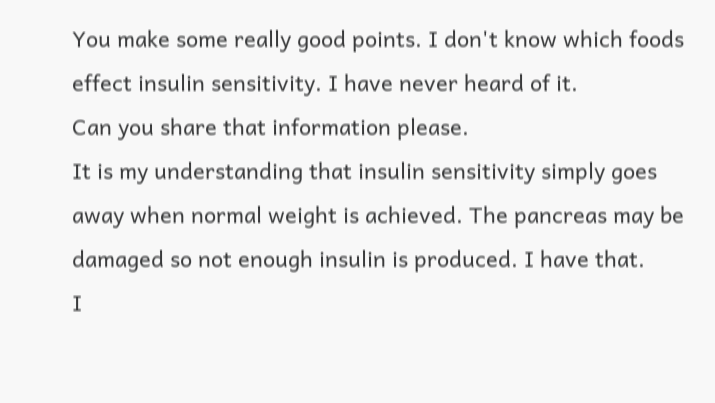You make some really good points. I don't know which foods effect insulin sensitivity. I have never heard of it.
Can you share that information please.
It is my understanding that insulin sensitivity simply goes away when normal weight is achieved. The pancreas may be damaged so not enough insulin is produced. I have that.
I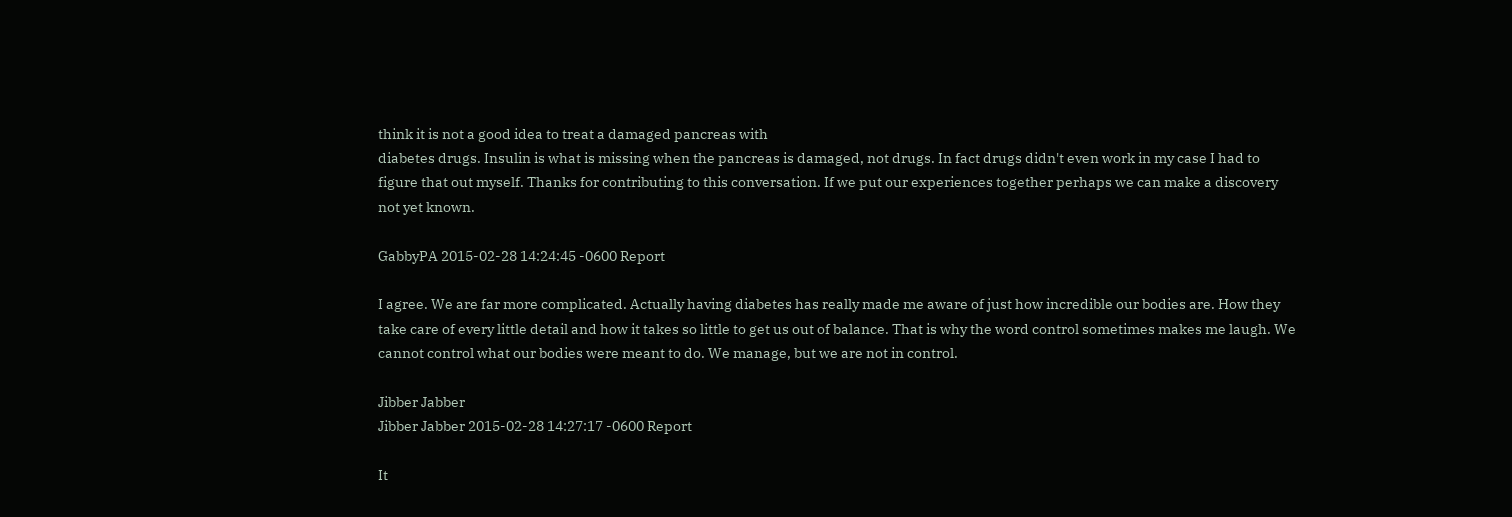think it is not a good idea to treat a damaged pancreas with
diabetes drugs. Insulin is what is missing when the pancreas is damaged, not drugs. In fact drugs didn't even work in my case I had to figure that out myself. Thanks for contributing to this conversation. If we put our experiences together perhaps we can make a discovery not yet known.

GabbyPA 2015-02-28 14:24:45 -0600 Report

I agree. We are far more complicated. Actually having diabetes has really made me aware of just how incredible our bodies are. How they take care of every little detail and how it takes so little to get us out of balance. That is why the word control sometimes makes me laugh. We cannot control what our bodies were meant to do. We manage, but we are not in control.

Jibber Jabber
Jibber Jabber 2015-02-28 14:27:17 -0600 Report

It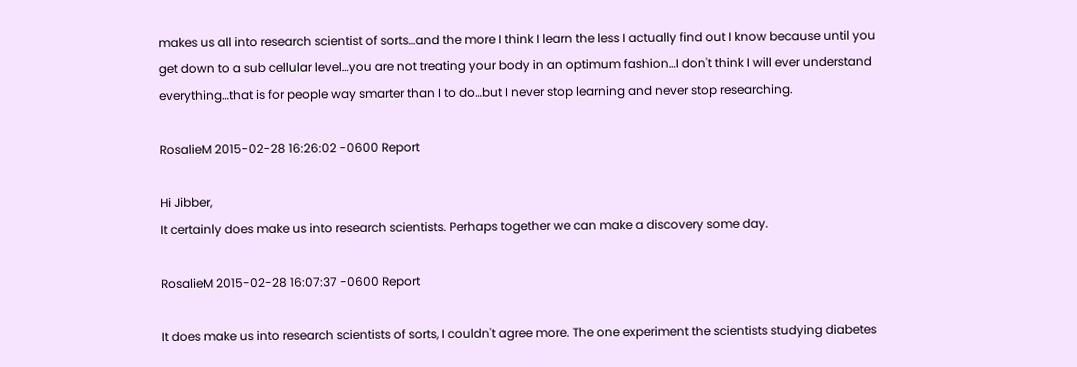makes us all into research scientist of sorts…and the more I think I learn the less I actually find out I know because until you get down to a sub cellular level…you are not treating your body in an optimum fashion…I don't think I will ever understand everything…that is for people way smarter than I to do…but I never stop learning and never stop researching.

RosalieM 2015-02-28 16:26:02 -0600 Report

Hi Jibber,
It certainly does make us into research scientists. Perhaps together we can make a discovery some day.

RosalieM 2015-02-28 16:07:37 -0600 Report

It does make us into research scientists of sorts, I couldn't agree more. The one experiment the scientists studying diabetes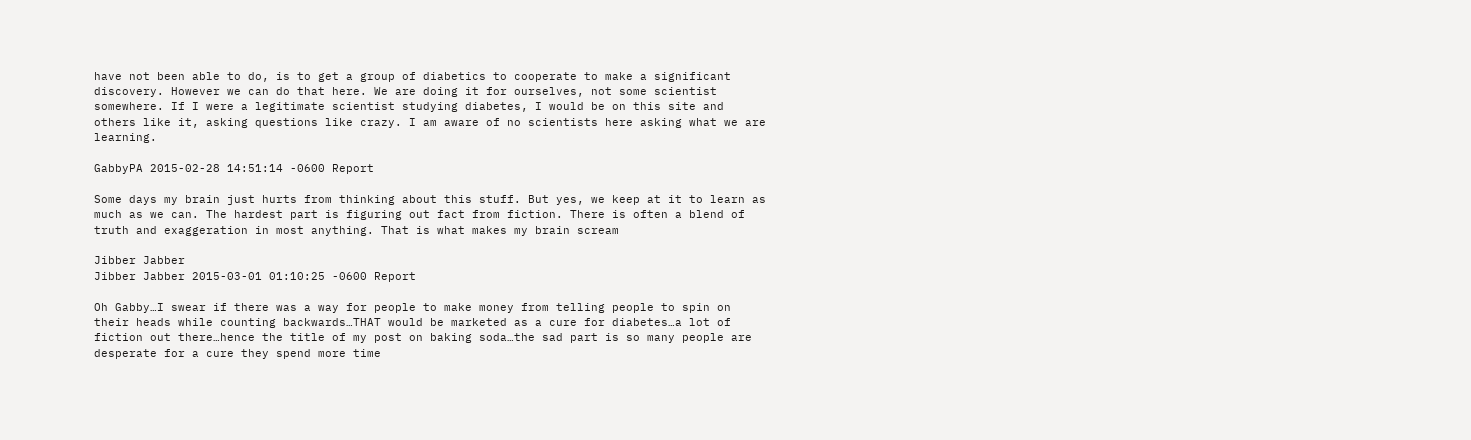have not been able to do, is to get a group of diabetics to cooperate to make a significant discovery. However we can do that here. We are doing it for ourselves, not some scientist somewhere. If I were a legitimate scientist studying diabetes, I would be on this site and others like it, asking questions like crazy. I am aware of no scientists here asking what we are learning.

GabbyPA 2015-02-28 14:51:14 -0600 Report

Some days my brain just hurts from thinking about this stuff. But yes, we keep at it to learn as much as we can. The hardest part is figuring out fact from fiction. There is often a blend of truth and exaggeration in most anything. That is what makes my brain scream

Jibber Jabber
Jibber Jabber 2015-03-01 01:10:25 -0600 Report

Oh Gabby…I swear if there was a way for people to make money from telling people to spin on their heads while counting backwards…THAT would be marketed as a cure for diabetes…a lot of fiction out there…hence the title of my post on baking soda…the sad part is so many people are desperate for a cure they spend more time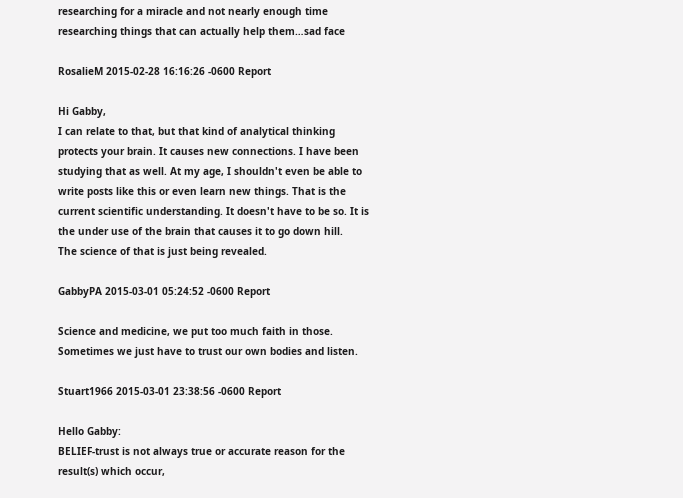researching for a miracle and not nearly enough time researching things that can actually help them…sad face

RosalieM 2015-02-28 16:16:26 -0600 Report

Hi Gabby,
I can relate to that, but that kind of analytical thinking protects your brain. It causes new connections. I have been studying that as well. At my age, I shouldn't even be able to write posts like this or even learn new things. That is the current scientific understanding. It doesn't have to be so. It is the under use of the brain that causes it to go down hill.
The science of that is just being revealed.

GabbyPA 2015-03-01 05:24:52 -0600 Report

Science and medicine, we put too much faith in those. Sometimes we just have to trust our own bodies and listen.

Stuart1966 2015-03-01 23:38:56 -0600 Report

Hello Gabby:
BELIEF-trust is not always true or accurate reason for the result(s) which occur,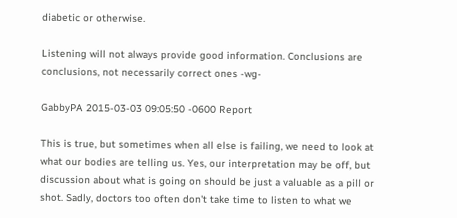diabetic or otherwise.

Listening will not always provide good information. Conclusions are conclusions, not necessarily correct ones -wg-

GabbyPA 2015-03-03 09:05:50 -0600 Report

This is true, but sometimes when all else is failing, we need to look at what our bodies are telling us. Yes, our interpretation may be off, but discussion about what is going on should be just a valuable as a pill or shot. Sadly, doctors too often don't take time to listen to what we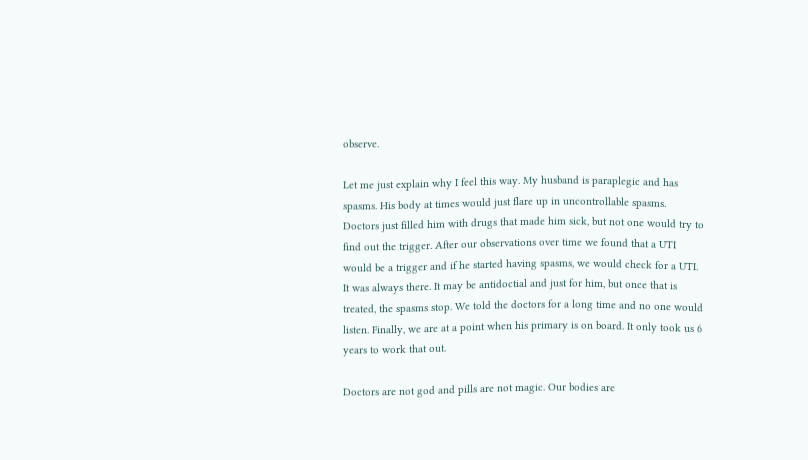observe.

Let me just explain why I feel this way. My husband is paraplegic and has spasms. His body at times would just flare up in uncontrollable spasms. Doctors just filled him with drugs that made him sick, but not one would try to find out the trigger. After our observations over time we found that a UTI would be a trigger and if he started having spasms, we would check for a UTI. It was always there. It may be antidoctial and just for him, but once that is treated, the spasms stop. We told the doctors for a long time and no one would listen. Finally, we are at a point when his primary is on board. It only took us 6 years to work that out.

Doctors are not god and pills are not magic. Our bodies are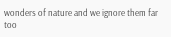wonders of nature and we ignore them far too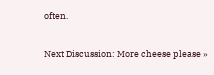often.

Next Discussion: More cheese please »